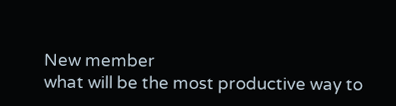New member
what will be the most productive way to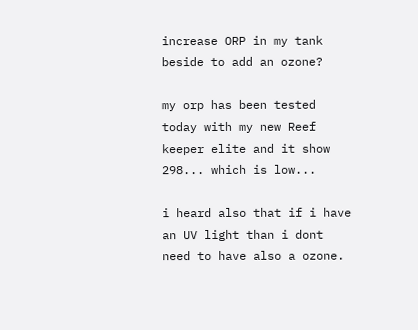increase ORP in my tank beside to add an ozone?

my orp has been tested today with my new Reef keeper elite and it show 298... which is low...

i heard also that if i have an UV light than i dont need to have also a ozone.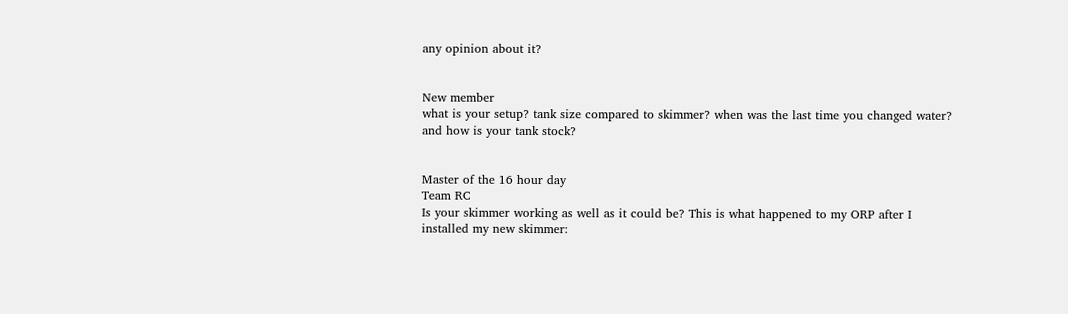any opinion about it?


New member
what is your setup? tank size compared to skimmer? when was the last time you changed water? and how is your tank stock?


Master of the 16 hour day
Team RC
Is your skimmer working as well as it could be? This is what happened to my ORP after I installed my new skimmer: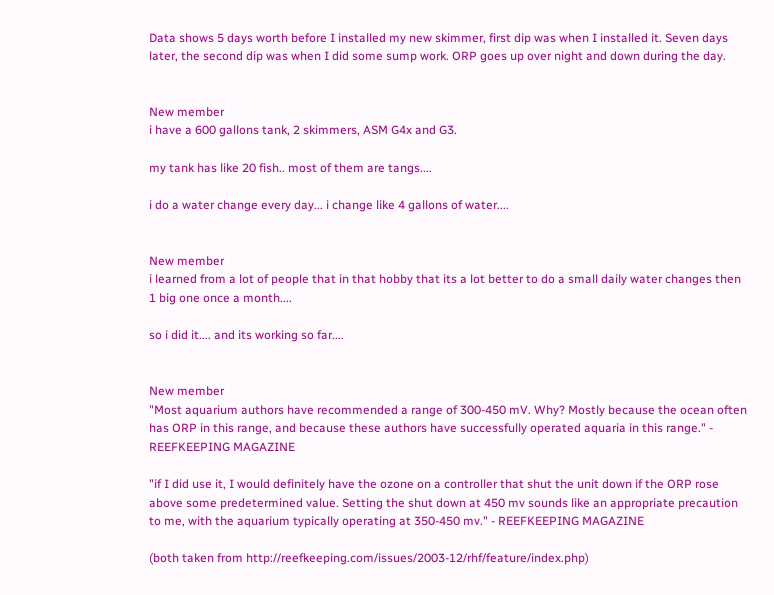Data shows 5 days worth before I installed my new skimmer, first dip was when I installed it. Seven days later, the second dip was when I did some sump work. ORP goes up over night and down during the day.


New member
i have a 600 gallons tank, 2 skimmers, ASM G4x and G3.

my tank has like 20 fish.. most of them are tangs....

i do a water change every day... i change like 4 gallons of water....


New member
i learned from a lot of people that in that hobby that its a lot better to do a small daily water changes then 1 big one once a month....

so i did it.... and its working so far....


New member
"Most aquarium authors have recommended a range of 300-450 mV. Why? Mostly because the ocean often has ORP in this range, and because these authors have successfully operated aquaria in this range." - REEFKEEPING MAGAZINE

"if I did use it, I would definitely have the ozone on a controller that shut the unit down if the ORP rose above some predetermined value. Setting the shut down at 450 mv sounds like an appropriate precaution to me, with the aquarium typically operating at 350-450 mv." - REEFKEEPING MAGAZINE

(both taken from http://reefkeeping.com/issues/2003-12/rhf/feature/index.php)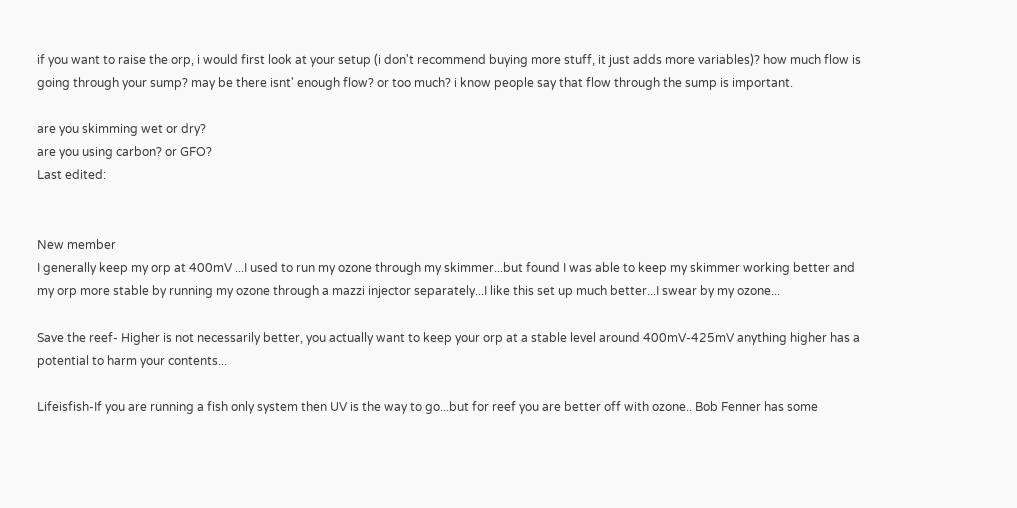if you want to raise the orp, i would first look at your setup (i don't recommend buying more stuff, it just adds more variables)? how much flow is going through your sump? may be there isnt' enough flow? or too much? i know people say that flow through the sump is important.

are you skimming wet or dry?
are you using carbon? or GFO?
Last edited:


New member
I generally keep my orp at 400mV ...I used to run my ozone through my skimmer...but found I was able to keep my skimmer working better and my orp more stable by running my ozone through a mazzi injector separately...I like this set up much better...I swear by my ozone...

Save the reef- Higher is not necessarily better, you actually want to keep your orp at a stable level around 400mV-425mV anything higher has a potential to harm your contents...

Lifeisfish-If you are running a fish only system then UV is the way to go...but for reef you are better off with ozone.. Bob Fenner has some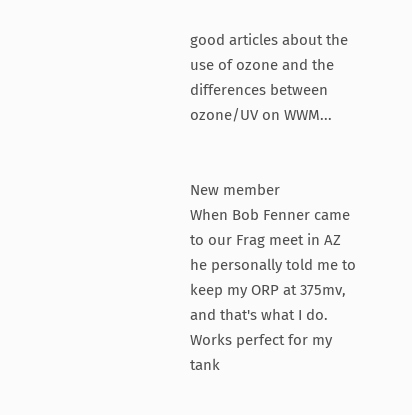good articles about the use of ozone and the differences between ozone/UV on WWM...


New member
When Bob Fenner came to our Frag meet in AZ he personally told me to keep my ORP at 375mv, and that's what I do. Works perfect for my tank